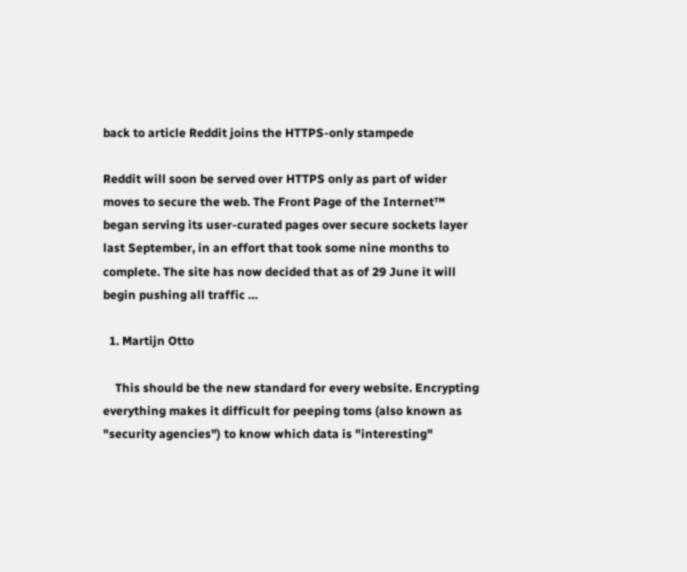back to article Reddit joins the HTTPS-only stampede

Reddit will soon be served over HTTPS only as part of wider moves to secure the web. The Front Page of the Internet™ began serving its user-curated pages over secure sockets layer last September, in an effort that took some nine months to complete. The site has now decided that as of 29 June it will begin pushing all traffic …

  1. Martijn Otto

    This should be the new standard for every website. Encrypting everything makes it difficult for peeping toms (also known as "security agencies") to know which data is "interesting"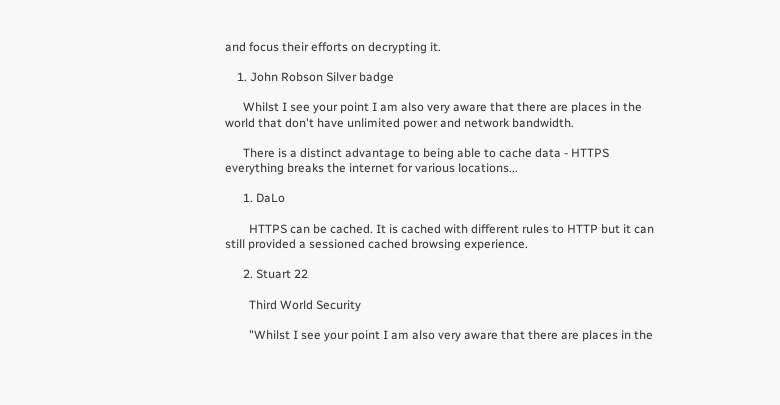and focus their efforts on decrypting it.

    1. John Robson Silver badge

      Whilst I see your point I am also very aware that there are places in the world that don't have unlimited power and network bandwidth.

      There is a distinct advantage to being able to cache data - HTTPS everything breaks the internet for various locations...

      1. DaLo

        HTTPS can be cached. It is cached with different rules to HTTP but it can still provided a sessioned cached browsing experience.

      2. Stuart 22

        Third World Security

        "Whilst I see your point I am also very aware that there are places in the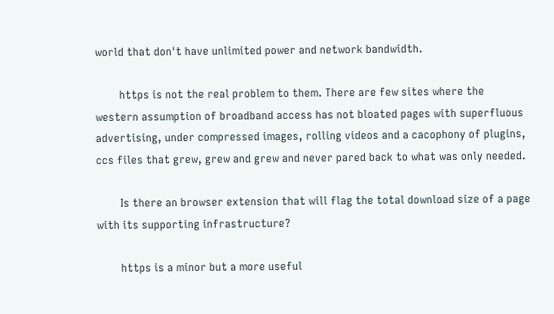world that don't have unlimited power and network bandwidth.

        https is not the real problem to them. There are few sites where the western assumption of broadband access has not bloated pages with superfluous advertising, under compressed images, rolling videos and a cacophony of plugins, ccs files that grew, grew and grew and never pared back to what was only needed.

        Is there an browser extension that will flag the total download size of a page with its supporting infrastructure?

        https is a minor but a more useful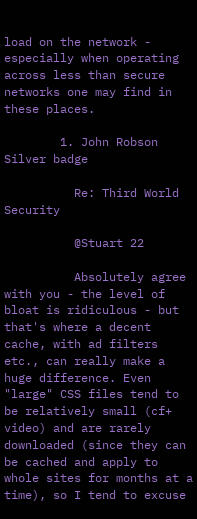load on the network - especially when operating across less than secure networks one may find in these places.

        1. John Robson Silver badge

          Re: Third World Security

          @Stuart 22

          Absolutely agree with you - the level of bloat is ridiculous - but that's where a decent cache, with ad filters etc., can really make a huge difference. Even "large" CSS files tend to be relatively small (cf+ video) and are rarely downloaded (since they can be cached and apply to whole sites for months at a time), so I tend to excuse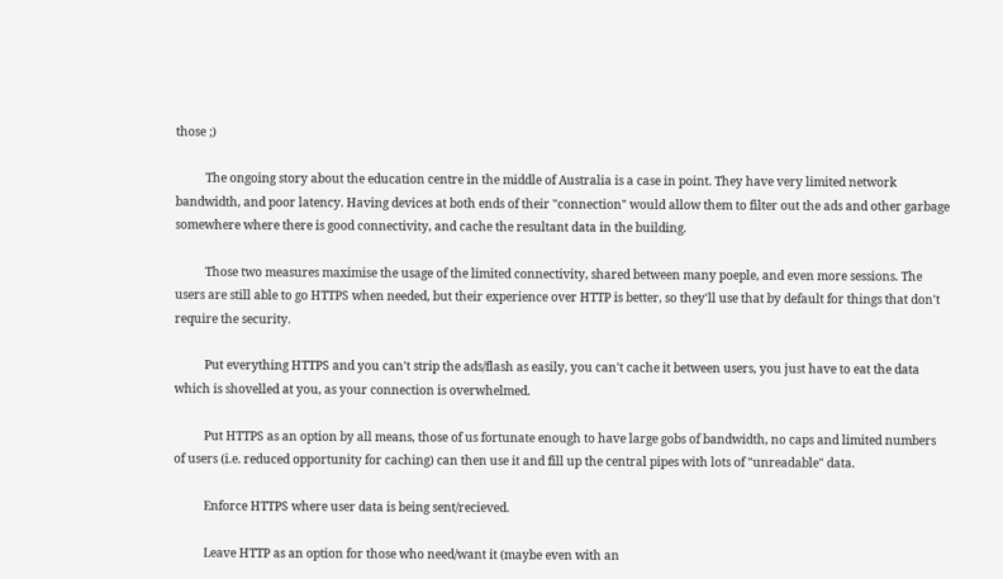those ;)

          The ongoing story about the education centre in the middle of Australia is a case in point. They have very limited network bandwidth, and poor latency. Having devices at both ends of their "connection" would allow them to filter out the ads and other garbage somewhere where there is good connectivity, and cache the resultant data in the building.

          Those two measures maximise the usage of the limited connectivity, shared between many poeple, and even more sessions. The users are still able to go HTTPS when needed, but their experience over HTTP is better, so they'll use that by default for things that don't require the security.

          Put everything HTTPS and you can't strip the ads/flash as easily, you can't cache it between users, you just have to eat the data which is shovelled at you, as your connection is overwhelmed.

          Put HTTPS as an option by all means, those of us fortunate enough to have large gobs of bandwidth, no caps and limited numbers of users (i.e. reduced opportunity for caching) can then use it and fill up the central pipes with lots of "unreadable" data.

          Enforce HTTPS where user data is being sent/recieved.

          Leave HTTP as an option for those who need/want it (maybe even with an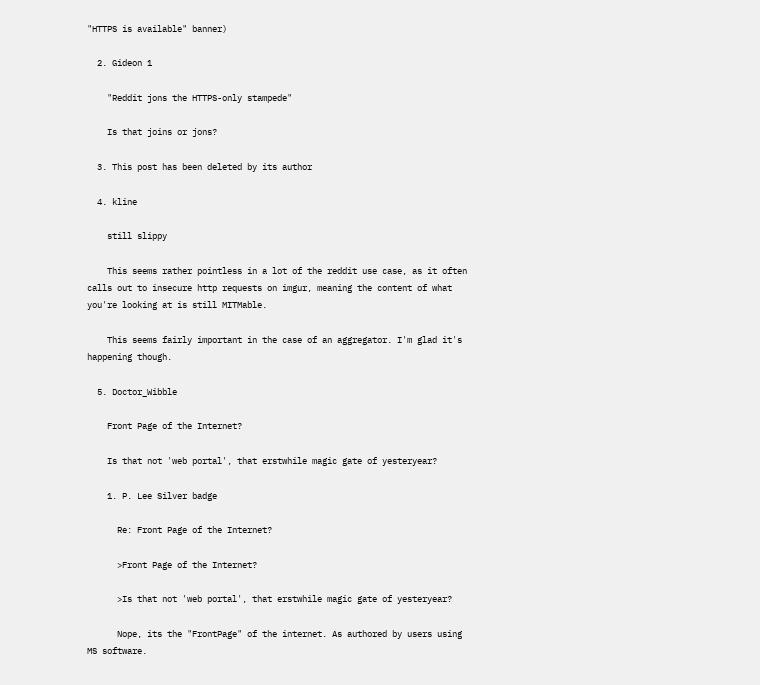"HTTPS is available" banner)

  2. Gideon 1

    "Reddit jons the HTTPS-only stampede"

    Is that joins or jons?

  3. This post has been deleted by its author

  4. kline

    still slippy

    This seems rather pointless in a lot of the reddit use case, as it often calls out to insecure http requests on imgur, meaning the content of what you're looking at is still MITMable.

    This seems fairly important in the case of an aggregator. I'm glad it's happening though.

  5. Doctor_Wibble

    Front Page of the Internet?

    Is that not 'web portal', that erstwhile magic gate of yesteryear?

    1. P. Lee Silver badge

      Re: Front Page of the Internet?

      >Front Page of the Internet?

      >Is that not 'web portal', that erstwhile magic gate of yesteryear?

      Nope, its the "FrontPage" of the internet. As authored by users using MS software.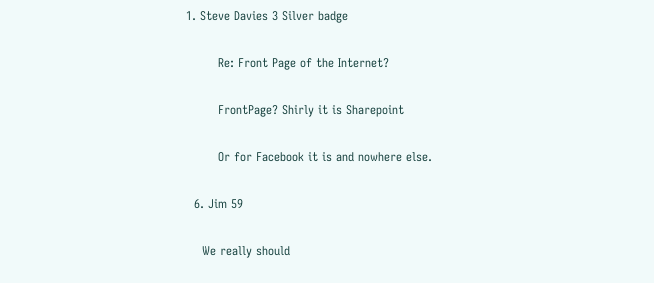1. Steve Davies 3 Silver badge

        Re: Front Page of the Internet?

        FrontPage? Shirly it is Sharepoint

        Or for Facebook it is and nowhere else.

  6. Jim 59

    We really should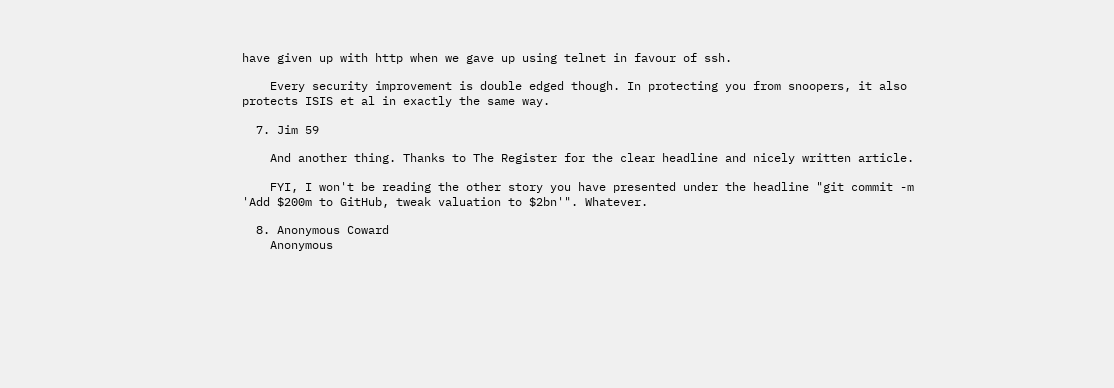have given up with http when we gave up using telnet in favour of ssh.

    Every security improvement is double edged though. In protecting you from snoopers, it also protects ISIS et al in exactly the same way.

  7. Jim 59

    And another thing. Thanks to The Register for the clear headline and nicely written article.

    FYI, I won't be reading the other story you have presented under the headline "git commit -m 'Add $200m to GitHub, tweak valuation to $2bn'". Whatever.

  8. Anonymous Coward
    Anonymous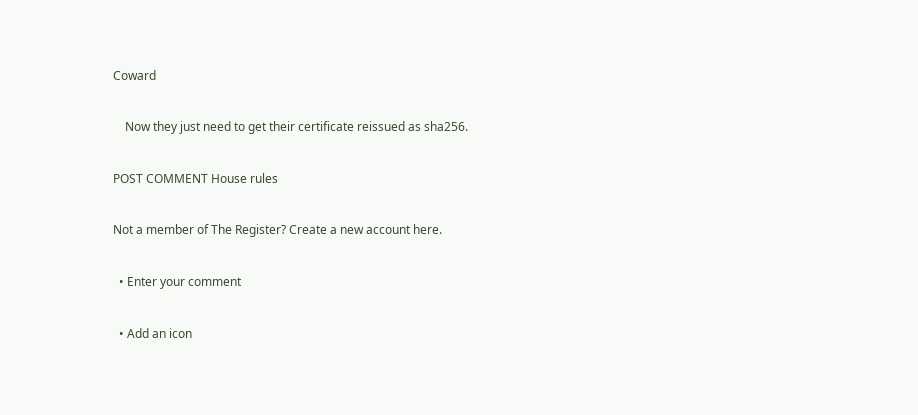Coward

    Now they just need to get their certificate reissued as sha256.

POST COMMENT House rules

Not a member of The Register? Create a new account here.

  • Enter your comment

  • Add an icon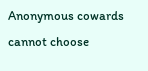Anonymous cowards cannot choose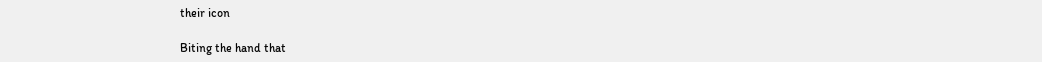their icon

Biting the hand that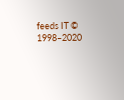feeds IT © 1998–2020